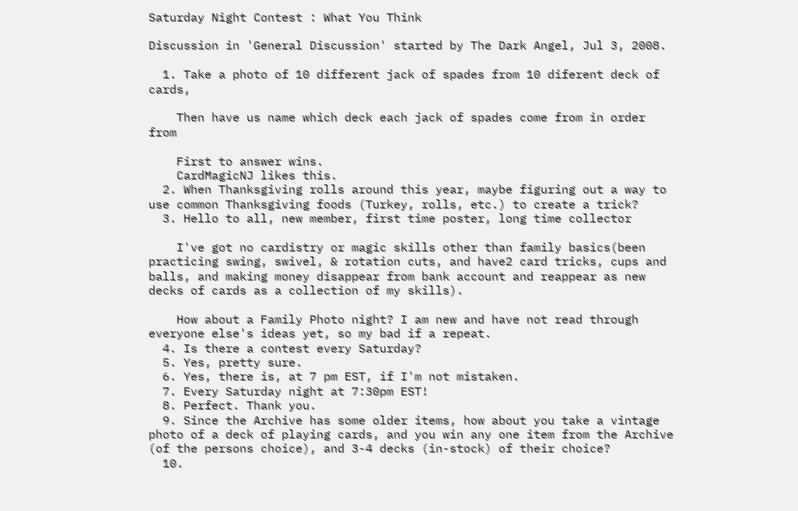Saturday Night Contest : What You Think

Discussion in 'General Discussion' started by The Dark Angel, Jul 3, 2008.

  1. Take a photo of 10 different jack of spades from 10 diferent deck of cards,

    Then have us name which deck each jack of spades come from in order from

    First to answer wins.
    CardMagicNJ likes this.
  2. When Thanksgiving rolls around this year, maybe figuring out a way to use common Thanksgiving foods (Turkey, rolls, etc.) to create a trick?
  3. Hello to all, new member, first time poster, long time collector

    I've got no cardistry or magic skills other than family basics(been practicing swing, swivel, & rotation cuts, and have2 card tricks, cups and balls, and making money disappear from bank account and reappear as new decks of cards as a collection of my skills).

    How about a Family Photo night? I am new and have not read through everyone else's ideas yet, so my bad if a repeat.
  4. Is there a contest every Saturday?
  5. Yes, pretty sure.
  6. Yes, there is, at 7 pm EST, if I'm not mistaken.
  7. Every Saturday night at 7:30pm EST!
  8. Perfect. Thank you.
  9. Since the Archive has some older items, how about you take a vintage photo of a deck of playing cards, and you win any one item from the Archive (of the persons choice), and 3-4 decks (in-stock) of their choice?
  10.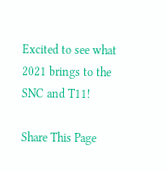Excited to see what 2021 brings to the SNC and T11!

Share This Page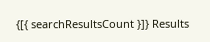{[{ searchResultsCount }]} Results